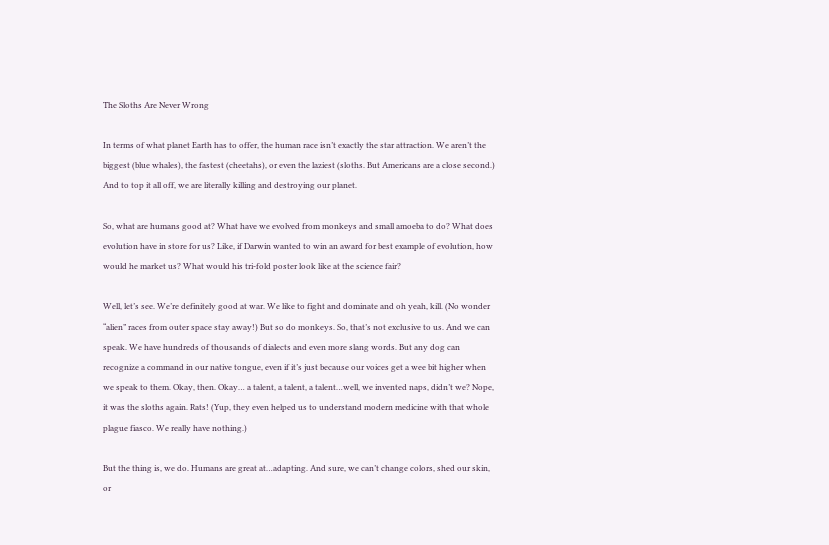The Sloths Are Never Wrong

In terms of what planet Earth has to offer, the human race isn’t exactly the star attraction. We aren’t the biggest (blue whales), the fastest (cheetahs), or even the laziest (sloths. But Americans are a close second.) And to top it all off, we are literally killing and destroying our planet.

So, what are humans good at? What have we evolved from monkeys and small amoeba to do? What does evolution have in store for us? Like, if Darwin wanted to win an award for best example of evolution, how would he market us? What would his tri-fold poster look like at the science fair?

Well, let’s see. We’re definitely good at war. We like to fight and dominate and oh yeah, kill. (No wonder “alien” races from outer space stay away!) But so do monkeys. So, that’s not exclusive to us. And we can speak. We have hundreds of thousands of dialects and even more slang words. But any dog can recognize a command in our native tongue, even if it’s just because our voices get a wee bit higher when we speak to them. Okay, then. Okay… a talent, a talent, a talent…well, we invented naps, didn’t we? Nope, it was the sloths again. Rats! (Yup, they even helped us to understand modern medicine with that whole plague fiasco. We really have nothing.)

But the thing is, we do. Humans are great at…adapting. And sure, we can’t change colors, shed our skin, or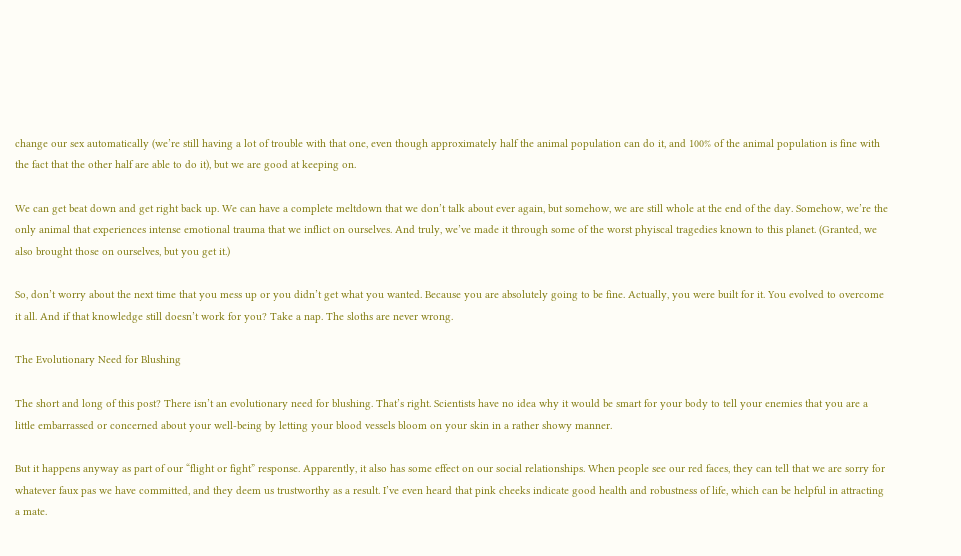change our sex automatically (we’re still having a lot of trouble with that one, even though approximately half the animal population can do it, and 100% of the animal population is fine with the fact that the other half are able to do it), but we are good at keeping on.

We can get beat down and get right back up. We can have a complete meltdown that we don’t talk about ever again, but somehow, we are still whole at the end of the day. Somehow, we’re the only animal that experiences intense emotional trauma that we inflict on ourselves. And truly, we’ve made it through some of the worst phyiscal tragedies known to this planet. (Granted, we also brought those on ourselves, but you get it.)

So, don’t worry about the next time that you mess up or you didn’t get what you wanted. Because you are absolutely going to be fine. Actually, you were built for it. You evolved to overcome it all. And if that knowledge still doesn’t work for you? Take a nap. The sloths are never wrong.

The Evolutionary Need for Blushing

The short and long of this post? There isn’t an evolutionary need for blushing. That’s right. Scientists have no idea why it would be smart for your body to tell your enemies that you are a little embarrassed or concerned about your well-being by letting your blood vessels bloom on your skin in a rather showy manner.

But it happens anyway as part of our “flight or fight” response. Apparently, it also has some effect on our social relationships. When people see our red faces, they can tell that we are sorry for whatever faux pas we have committed, and they deem us trustworthy as a result. I’ve even heard that pink cheeks indicate good health and robustness of life, which can be helpful in attracting a mate.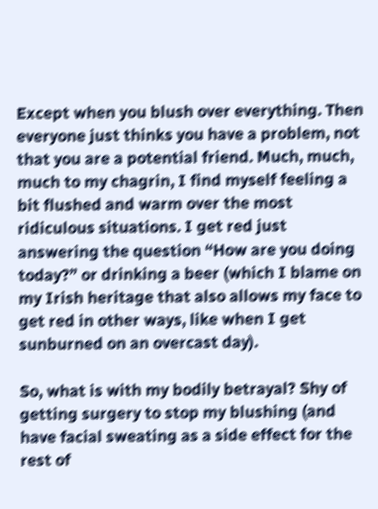Except when you blush over everything. Then everyone just thinks you have a problem, not that you are a potential friend. Much, much, much to my chagrin, I find myself feeling a bit flushed and warm over the most ridiculous situations. I get red just answering the question “How are you doing today?” or drinking a beer (which I blame on my Irish heritage that also allows my face to get red in other ways, like when I get sunburned on an overcast day).

So, what is with my bodily betrayal? Shy of getting surgery to stop my blushing (and have facial sweating as a side effect for the rest of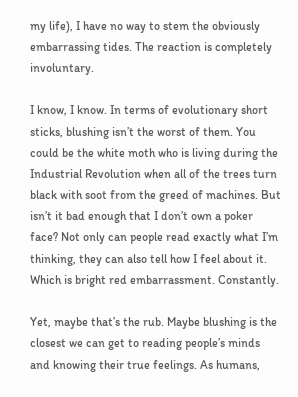my life), I have no way to stem the obviously embarrassing tides. The reaction is completely involuntary.

I know, I know. In terms of evolutionary short sticks, blushing isn’t the worst of them. You could be the white moth who is living during the Industrial Revolution when all of the trees turn black with soot from the greed of machines. But isn’t it bad enough that I don’t own a poker face? Not only can people read exactly what I’m thinking, they can also tell how I feel about it. Which is bright red embarrassment. Constantly.

Yet, maybe that’s the rub. Maybe blushing is the closest we can get to reading people’s minds and knowing their true feelings. As humans,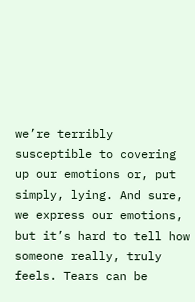we’re terribly susceptible to covering up our emotions or, put simply, lying. And sure, we express our emotions, but it’s hard to tell how someone really, truly feels. Tears can be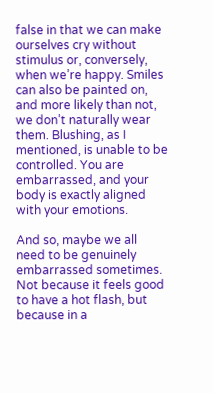false in that we can make ourselves cry without stimulus or, conversely, when we’re happy. Smiles can also be painted on, and more likely than not, we don’t naturally wear them. Blushing, as I mentioned, is unable to be controlled. You are embarrassed, and your body is exactly aligned with your emotions.

And so, maybe we all need to be genuinely embarrassed sometimes. Not because it feels good to have a hot flash, but because in a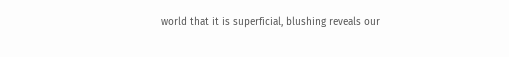world that it is superficial, blushing reveals our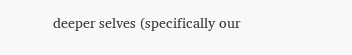deeper selves (specifically our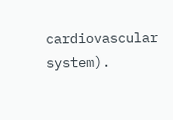cardiovascular system).